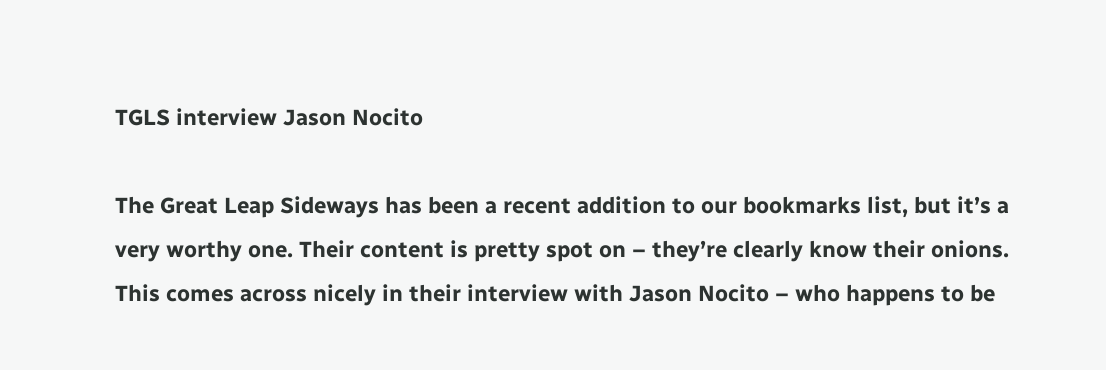TGLS interview Jason Nocito

The Great Leap Sideways has been a recent addition to our bookmarks list, but it’s a very worthy one. Their content is pretty spot on – they’re clearly know their onions. This comes across nicely in their interview with Jason Nocito – who happens to be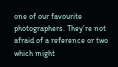one of our favourite photographers. They’re not afraid of a reference or two which might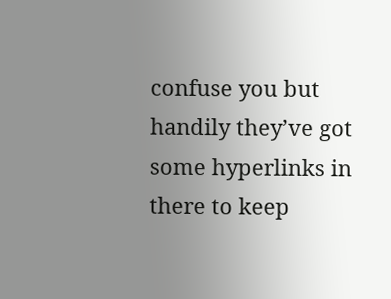confuse you but handily they’ve got some hyperlinks in there to keep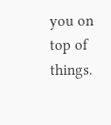you on top of things.